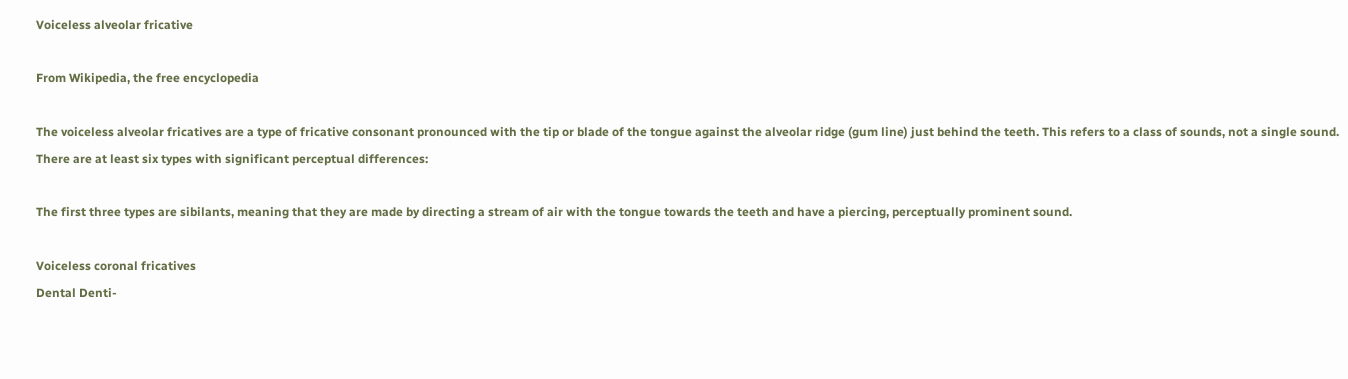Voiceless alveolar fricative

From Wikipedia, the free encyclopedia

The voiceless alveolar fricatives are a type of fricative consonant pronounced with the tip or blade of the tongue against the alveolar ridge (gum line) just behind the teeth. This refers to a class of sounds, not a single sound. There are at least six types with significant perceptual differences:

The first three types are sibilants, meaning that they are made by directing a stream of air with the tongue towards the teeth and have a piercing, perceptually prominent sound.

Voiceless coronal fricatives
Dental Denti-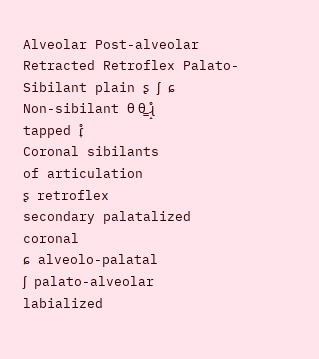Alveolar Post-alveolar
Retracted Retroflex Palato-
Sibilant plain ʂ ʃ ɕ
Non-sibilant θ θ͇ ɻ̝̊
tapped ɾ̞̊
Coronal sibilants
of articulation
ʂ retroflex
secondary palatalized coronal
ɕ alveolo-palatal
ʃ palato-alveolar
labialized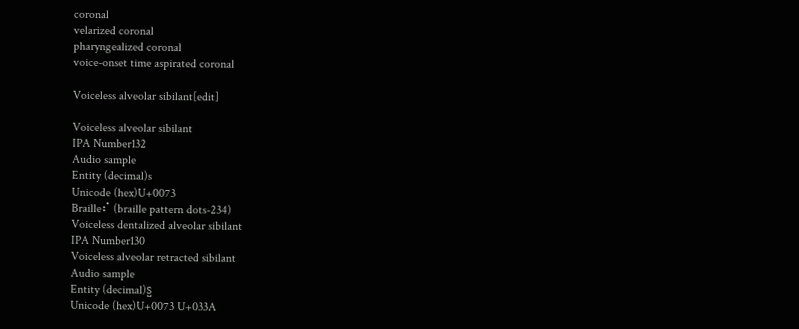coronal
velarized coronal
pharyngealized coronal
voice-onset time aspirated coronal

Voiceless alveolar sibilant[edit]

Voiceless alveolar sibilant
IPA Number132
Audio sample
Entity (decimal)s
Unicode (hex)U+0073
Braille⠎ (braille pattern dots-234)
Voiceless dentalized alveolar sibilant
IPA Number130
Voiceless alveolar retracted sibilant
Audio sample
Entity (decimal)s̺
Unicode (hex)U+0073 U+033A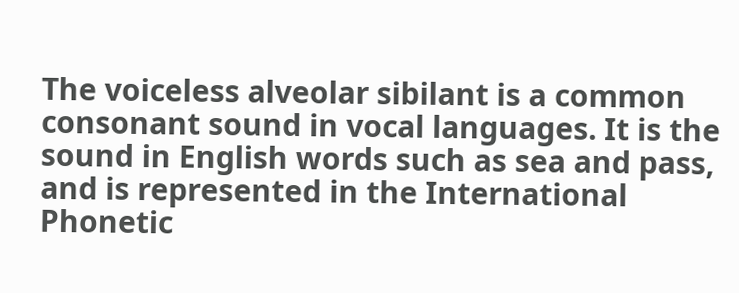The voiceless alveolar sibilant is a common consonant sound in vocal languages. It is the sound in English words such as sea and pass, and is represented in the International Phonetic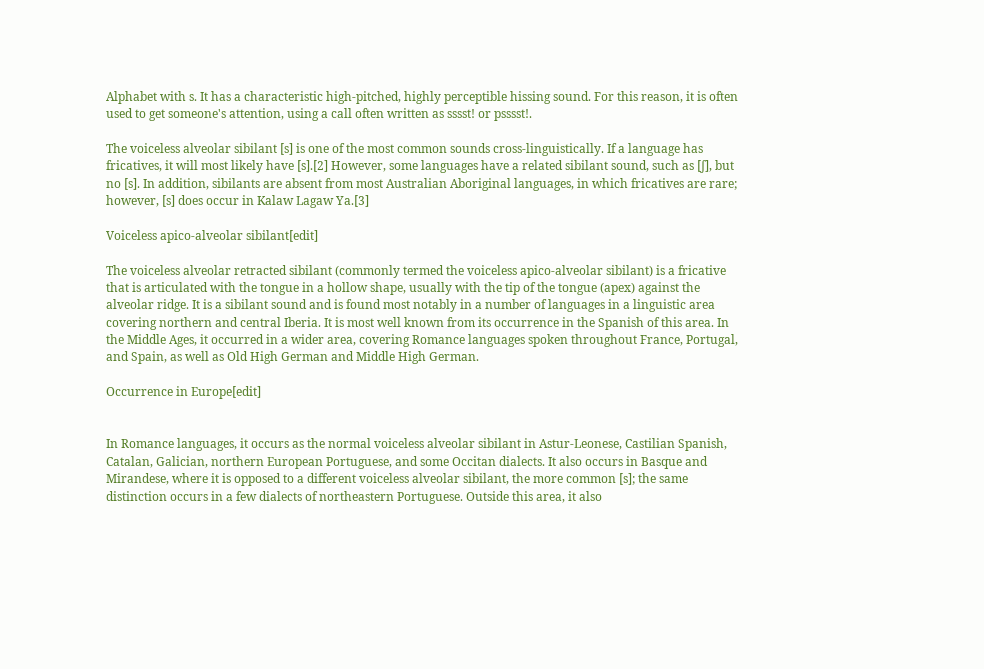Alphabet with s. It has a characteristic high-pitched, highly perceptible hissing sound. For this reason, it is often used to get someone's attention, using a call often written as sssst! or psssst!.

The voiceless alveolar sibilant [s] is one of the most common sounds cross-linguistically. If a language has fricatives, it will most likely have [s].[2] However, some languages have a related sibilant sound, such as [ʃ], but no [s]. In addition, sibilants are absent from most Australian Aboriginal languages, in which fricatives are rare; however, [s] does occur in Kalaw Lagaw Ya.[3]

Voiceless apico-alveolar sibilant[edit]

The voiceless alveolar retracted sibilant (commonly termed the voiceless apico-alveolar sibilant) is a fricative that is articulated with the tongue in a hollow shape, usually with the tip of the tongue (apex) against the alveolar ridge. It is a sibilant sound and is found most notably in a number of languages in a linguistic area covering northern and central Iberia. It is most well known from its occurrence in the Spanish of this area. In the Middle Ages, it occurred in a wider area, covering Romance languages spoken throughout France, Portugal, and Spain, as well as Old High German and Middle High German.

Occurrence in Europe[edit]


In Romance languages, it occurs as the normal voiceless alveolar sibilant in Astur-Leonese, Castilian Spanish, Catalan, Galician, northern European Portuguese, and some Occitan dialects. It also occurs in Basque and Mirandese, where it is opposed to a different voiceless alveolar sibilant, the more common [s]; the same distinction occurs in a few dialects of northeastern Portuguese. Outside this area, it also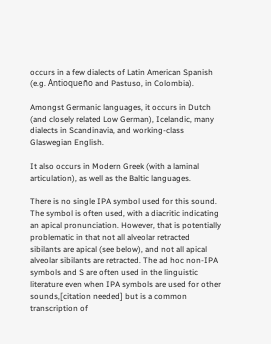occurs in a few dialects of Latin American Spanish (e.g. Antioqueño and Pastuso, in Colombia).

Amongst Germanic languages, it occurs in Dutch (and closely related Low German), Icelandic, many dialects in Scandinavia, and working-class Glaswegian English.

It also occurs in Modern Greek (with a laminal articulation), as well as the Baltic languages.

There is no single IPA symbol used for this sound. The symbol is often used, with a diacritic indicating an apical pronunciation. However, that is potentially problematic in that not all alveolar retracted sibilants are apical (see below), and not all apical alveolar sibilants are retracted. The ad hoc non-IPA symbols and S are often used in the linguistic literature even when IPA symbols are used for other sounds,[citation needed] but is a common transcription of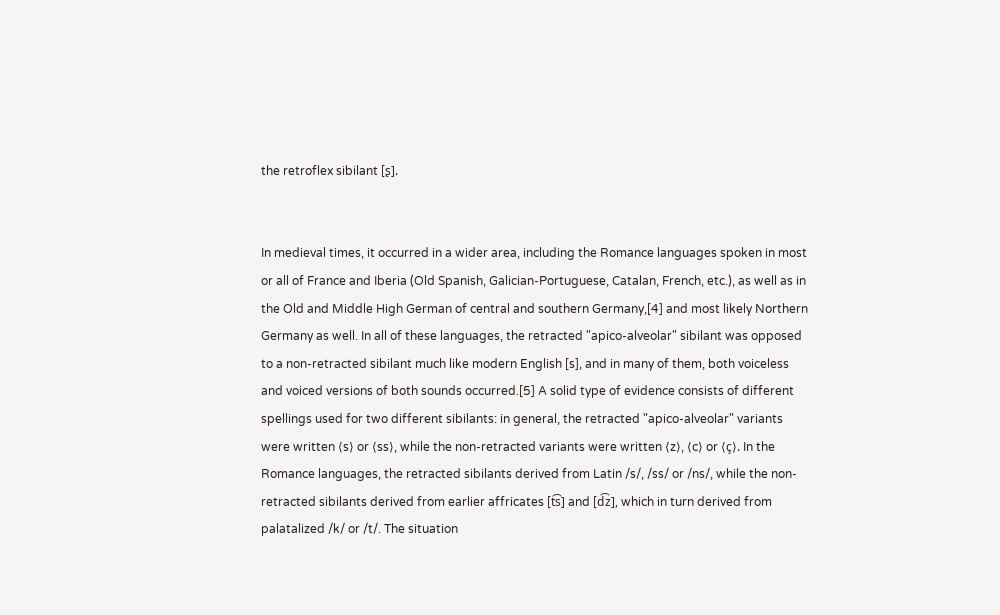the retroflex sibilant [ʂ].


In medieval times, it occurred in a wider area, including the Romance languages spoken in most or all of France and Iberia (Old Spanish, Galician-Portuguese, Catalan, French, etc.), as well as in the Old and Middle High German of central and southern Germany,[4] and most likely Northern Germany as well. In all of these languages, the retracted "apico-alveolar" sibilant was opposed to a non-retracted sibilant much like modern English [s], and in many of them, both voiceless and voiced versions of both sounds occurred.[5] A solid type of evidence consists of different spellings used for two different sibilants: in general, the retracted "apico-alveolar" variants were written ⟨s⟩ or ⟨ss⟩, while the non-retracted variants were written ⟨z⟩, ⟨c⟩ or ⟨ç⟩. In the Romance languages, the retracted sibilants derived from Latin /s/, /ss/ or /ns/, while the non-retracted sibilants derived from earlier affricates [t͡s] and [d͡z], which in turn derived from palatalized /k/ or /t/. The situation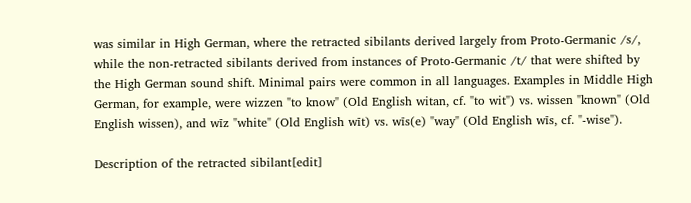was similar in High German, where the retracted sibilants derived largely from Proto-Germanic /s/, while the non-retracted sibilants derived from instances of Proto-Germanic /t/ that were shifted by the High German sound shift. Minimal pairs were common in all languages. Examples in Middle High German, for example, were wizzen "to know" (Old English witan, cf. "to wit") vs. wissen "known" (Old English wissen), and wīz "white" (Old English wīt) vs. wīs(e) "way" (Old English wīs, cf. "-wise").

Description of the retracted sibilant[edit]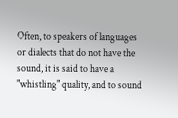Often, to speakers of languages or dialects that do not have the sound, it is said to have a "whistling" quality, and to sound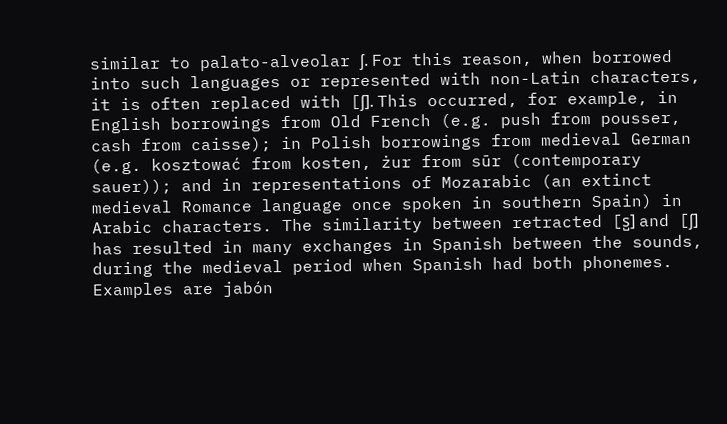similar to palato-alveolar ʃ. For this reason, when borrowed into such languages or represented with non-Latin characters, it is often replaced with [ʃ]. This occurred, for example, in English borrowings from Old French (e.g. push from pousser, cash from caisse); in Polish borrowings from medieval German (e.g. kosztować from kosten, żur from sūr (contemporary sauer)); and in representations of Mozarabic (an extinct medieval Romance language once spoken in southern Spain) in Arabic characters. The similarity between retracted [s̺] and [ʃ] has resulted in many exchanges in Spanish between the sounds, during the medieval period when Spanish had both phonemes. Examples are jabón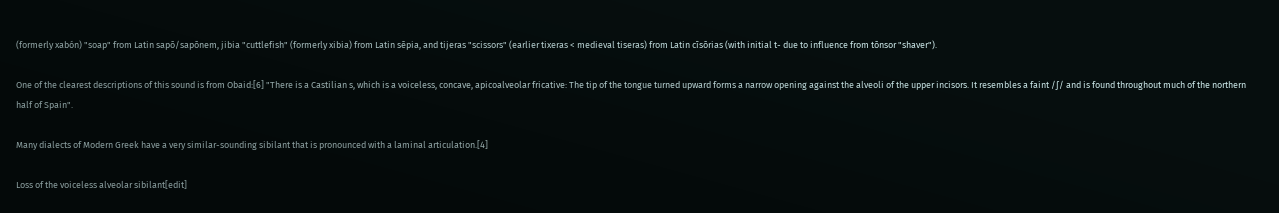(formerly xabón) "soap" from Latin sapō/sapōnem, jibia "cuttlefish" (formerly xibia) from Latin sēpia, and tijeras "scissors" (earlier tixeras < medieval tiseras) from Latin cīsōrias (with initial t- due to influence from tōnsor "shaver").

One of the clearest descriptions of this sound is from Obaid:[6] "There is a Castilian s, which is a voiceless, concave, apicoalveolar fricative: The tip of the tongue turned upward forms a narrow opening against the alveoli of the upper incisors. It resembles a faint /ʃ/ and is found throughout much of the northern half of Spain".

Many dialects of Modern Greek have a very similar-sounding sibilant that is pronounced with a laminal articulation.[4]

Loss of the voiceless alveolar sibilant[edit]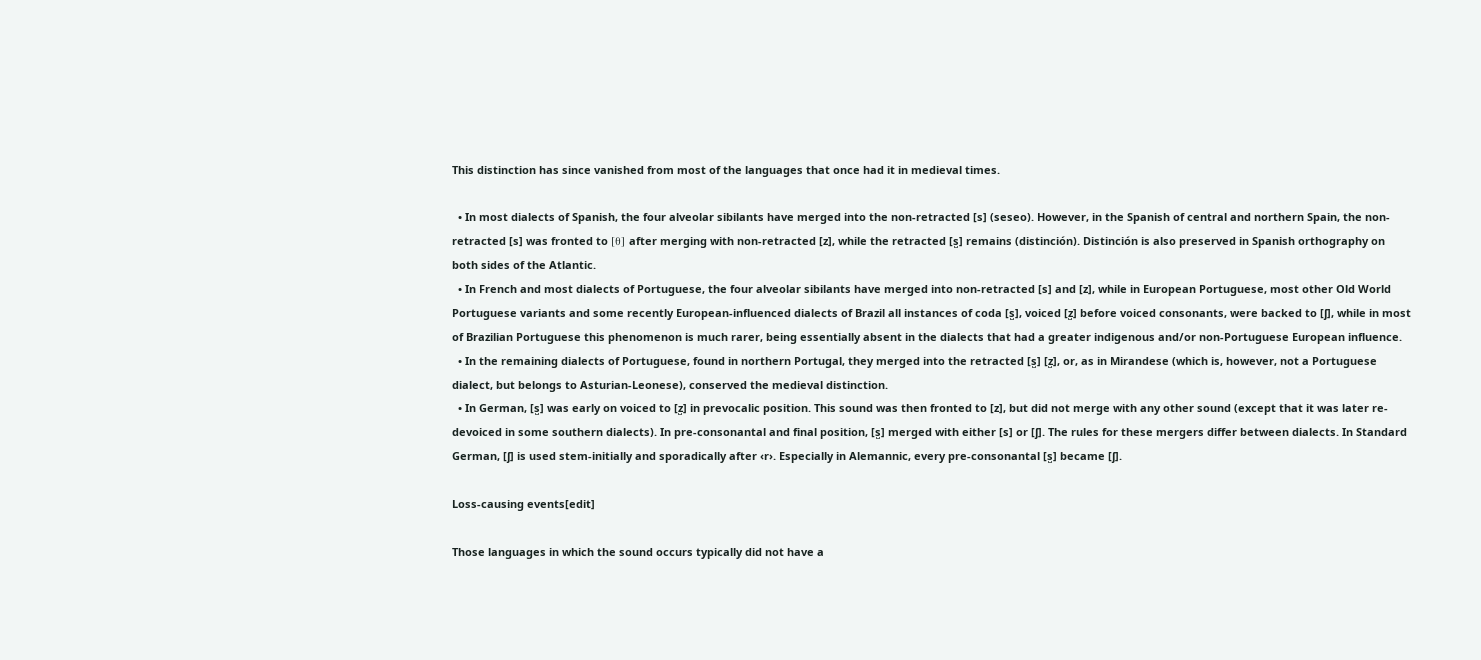This distinction has since vanished from most of the languages that once had it in medieval times.

  • In most dialects of Spanish, the four alveolar sibilants have merged into the non-retracted [s] (seseo). However, in the Spanish of central and northern Spain, the non-retracted [s] was fronted to [θ] after merging with non-retracted [z], while the retracted [s̺] remains (distinción). Distinción is also preserved in Spanish orthography on both sides of the Atlantic.
  • In French and most dialects of Portuguese, the four alveolar sibilants have merged into non-retracted [s] and [z], while in European Portuguese, most other Old World Portuguese variants and some recently European-influenced dialects of Brazil all instances of coda [s̺], voiced [z̺] before voiced consonants, were backed to [ʃ], while in most of Brazilian Portuguese this phenomenon is much rarer, being essentially absent in the dialects that had a greater indigenous and/or non-Portuguese European influence.
  • In the remaining dialects of Portuguese, found in northern Portugal, they merged into the retracted [s̺] [z̺], or, as in Mirandese (which is, however, not a Portuguese dialect, but belongs to Asturian-Leonese), conserved the medieval distinction.
  • In German, [s̺] was early on voiced to [z̺] in prevocalic position. This sound was then fronted to [z], but did not merge with any other sound (except that it was later re-devoiced in some southern dialects). In pre-consonantal and final position, [s̺] merged with either [s] or [ʃ]. The rules for these mergers differ between dialects. In Standard German, [ʃ] is used stem-initially and sporadically after ‹r›. Especially in Alemannic, every pre-consonantal [s̺] became [ʃ].

Loss-causing events[edit]

Those languages in which the sound occurs typically did not have a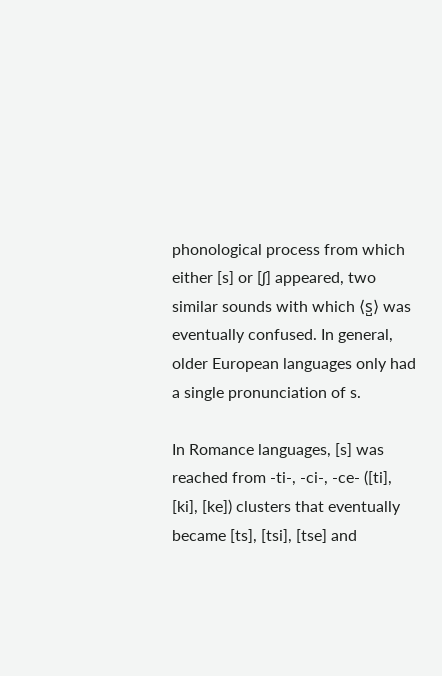phonological process from which either [s] or [ʃ] appeared, two similar sounds with which ⟨s̺⟩ was eventually confused. In general, older European languages only had a single pronunciation of s.

In Romance languages, [s] was reached from -ti-, -ci-, -ce- ([ti], [ki], [ke]) clusters that eventually became [ts], [tsi], [tse] and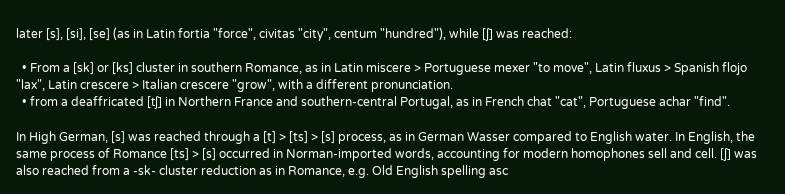later [s], [si], [se] (as in Latin fortia "force", civitas "city", centum "hundred"), while [ʃ] was reached:

  • From a [sk] or [ks] cluster in southern Romance, as in Latin miscere > Portuguese mexer "to move", Latin fluxus > Spanish flojo "lax", Latin crescere > Italian crescere "grow", with a different pronunciation.
  • from a deaffricated [tʃ] in Northern France and southern-central Portugal, as in French chat "cat", Portuguese achar "find".

In High German, [s] was reached through a [t] > [ts] > [s] process, as in German Wasser compared to English water. In English, the same process of Romance [ts] > [s] occurred in Norman-imported words, accounting for modern homophones sell and cell. [ʃ] was also reached from a -sk- cluster reduction as in Romance, e.g. Old English spelling asc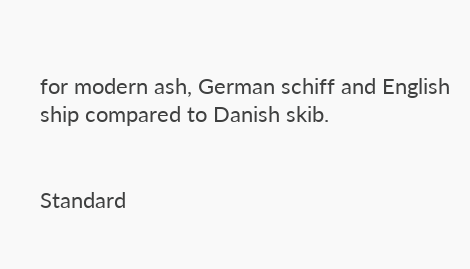for modern ash, German schiff and English ship compared to Danish skib.


Standard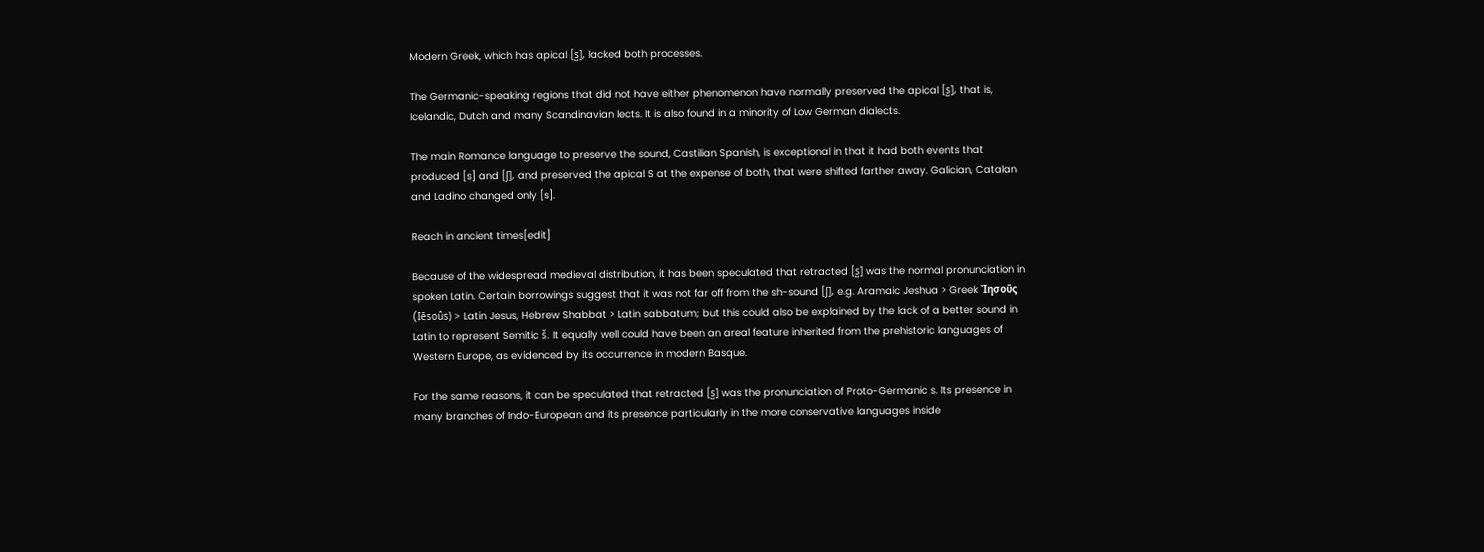Modern Greek, which has apical [s̺], lacked both processes.

The Germanic-speaking regions that did not have either phenomenon have normally preserved the apical [s̺], that is, Icelandic, Dutch and many Scandinavian lects. It is also found in a minority of Low German dialects.

The main Romance language to preserve the sound, Castilian Spanish, is exceptional in that it had both events that produced [s] and [ʃ], and preserved the apical S at the expense of both, that were shifted farther away. Galician, Catalan and Ladino changed only [s].

Reach in ancient times[edit]

Because of the widespread medieval distribution, it has been speculated that retracted [s̺] was the normal pronunciation in spoken Latin. Certain borrowings suggest that it was not far off from the sh-sound [ʃ], e.g. Aramaic Jeshua > Greek Ἰησοῦς (Iēsoûs) > Latin Jesus, Hebrew Shabbat > Latin sabbatum; but this could also be explained by the lack of a better sound in Latin to represent Semitic š. It equally well could have been an areal feature inherited from the prehistoric languages of Western Europe, as evidenced by its occurrence in modern Basque.

For the same reasons, it can be speculated that retracted [s̺] was the pronunciation of Proto-Germanic s. Its presence in many branches of Indo-European and its presence particularly in the more conservative languages inside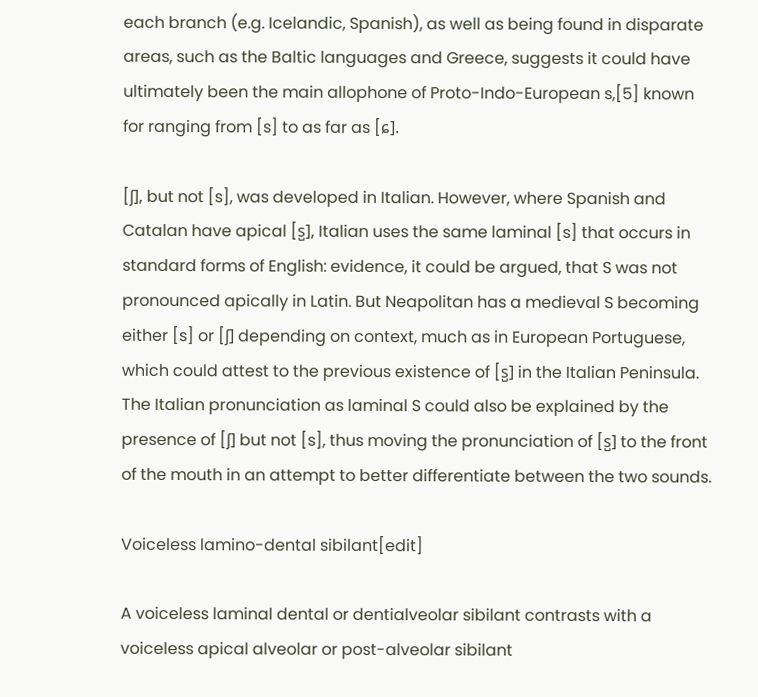each branch (e.g. Icelandic, Spanish), as well as being found in disparate areas, such as the Baltic languages and Greece, suggests it could have ultimately been the main allophone of Proto-Indo-European s,[5] known for ranging from [s] to as far as [ɕ].

[ʃ], but not [s], was developed in Italian. However, where Spanish and Catalan have apical [s̺], Italian uses the same laminal [s] that occurs in standard forms of English: evidence, it could be argued, that S was not pronounced apically in Latin. But Neapolitan has a medieval S becoming either [s] or [ʃ] depending on context, much as in European Portuguese, which could attest to the previous existence of [s̺] in the Italian Peninsula. The Italian pronunciation as laminal S could also be explained by the presence of [ʃ] but not [s], thus moving the pronunciation of [s̺] to the front of the mouth in an attempt to better differentiate between the two sounds.

Voiceless lamino-dental sibilant[edit]

A voiceless laminal dental or dentialveolar sibilant contrasts with a voiceless apical alveolar or post-alveolar sibilant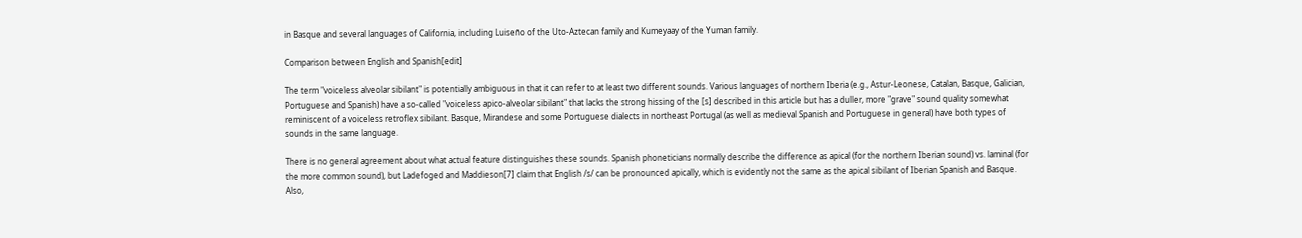in Basque and several languages of California, including Luiseño of the Uto-Aztecan family and Kumeyaay of the Yuman family.

Comparison between English and Spanish[edit]

The term "voiceless alveolar sibilant" is potentially ambiguous in that it can refer to at least two different sounds. Various languages of northern Iberia (e.g., Astur-Leonese, Catalan, Basque, Galician, Portuguese and Spanish) have a so-called "voiceless apico-alveolar sibilant" that lacks the strong hissing of the [s] described in this article but has a duller, more "grave" sound quality somewhat reminiscent of a voiceless retroflex sibilant. Basque, Mirandese and some Portuguese dialects in northeast Portugal (as well as medieval Spanish and Portuguese in general) have both types of sounds in the same language.

There is no general agreement about what actual feature distinguishes these sounds. Spanish phoneticians normally describe the difference as apical (for the northern Iberian sound) vs. laminal (for the more common sound), but Ladefoged and Maddieson[7] claim that English /s/ can be pronounced apically, which is evidently not the same as the apical sibilant of Iberian Spanish and Basque. Also,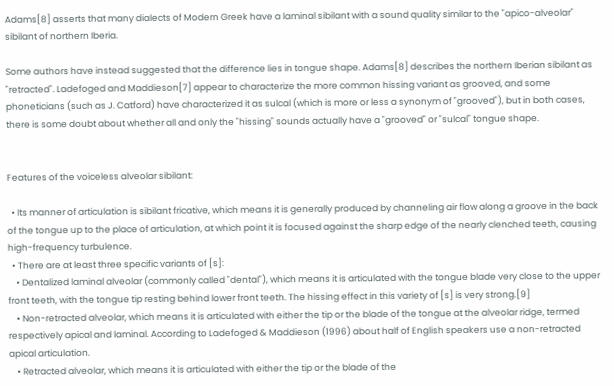Adams[8] asserts that many dialects of Modern Greek have a laminal sibilant with a sound quality similar to the "apico-alveolar" sibilant of northern Iberia.

Some authors have instead suggested that the difference lies in tongue shape. Adams[8] describes the northern Iberian sibilant as "retracted". Ladefoged and Maddieson[7] appear to characterize the more common hissing variant as grooved, and some phoneticians (such as J. Catford) have characterized it as sulcal (which is more or less a synonym of "grooved"), but in both cases, there is some doubt about whether all and only the "hissing" sounds actually have a "grooved" or "sulcal" tongue shape.


Features of the voiceless alveolar sibilant:

  • Its manner of articulation is sibilant fricative, which means it is generally produced by channeling air flow along a groove in the back of the tongue up to the place of articulation, at which point it is focused against the sharp edge of the nearly clenched teeth, causing high-frequency turbulence.
  • There are at least three specific variants of [s]:
    • Dentalized laminal alveolar (commonly called "dental"), which means it is articulated with the tongue blade very close to the upper front teeth, with the tongue tip resting behind lower front teeth. The hissing effect in this variety of [s] is very strong.[9]
    • Non-retracted alveolar, which means it is articulated with either the tip or the blade of the tongue at the alveolar ridge, termed respectively apical and laminal. According to Ladefoged & Maddieson (1996) about half of English speakers use a non-retracted apical articulation.
    • Retracted alveolar, which means it is articulated with either the tip or the blade of the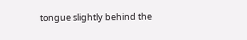tongue slightly behind the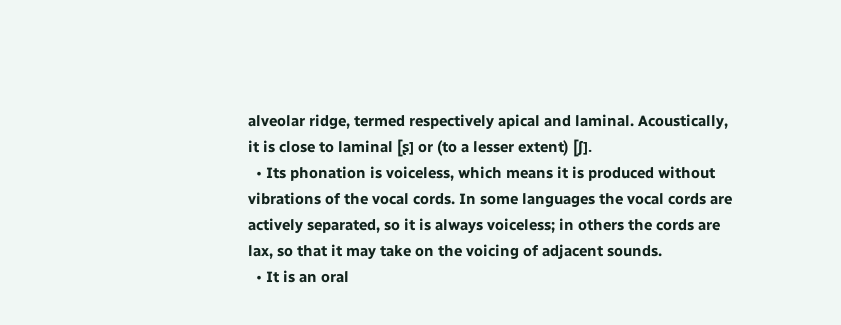alveolar ridge, termed respectively apical and laminal. Acoustically, it is close to laminal [ʂ] or (to a lesser extent) [ʃ].
  • Its phonation is voiceless, which means it is produced without vibrations of the vocal cords. In some languages the vocal cords are actively separated, so it is always voiceless; in others the cords are lax, so that it may take on the voicing of adjacent sounds.
  • It is an oral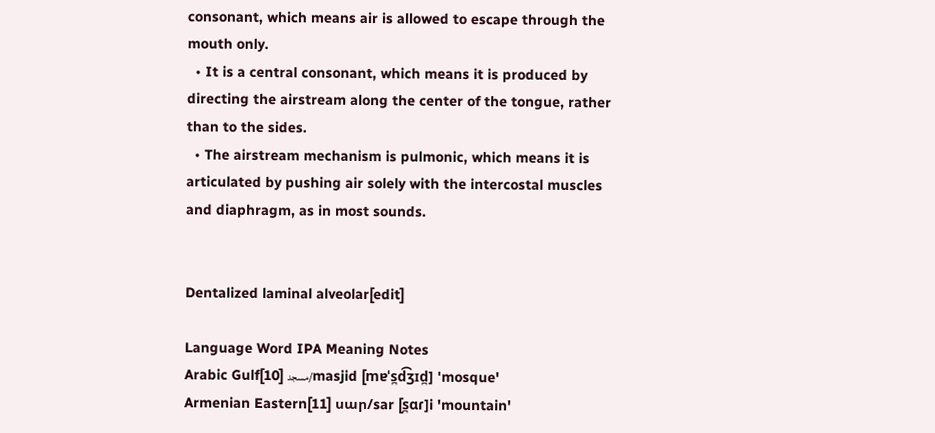consonant, which means air is allowed to escape through the mouth only.
  • It is a central consonant, which means it is produced by directing the airstream along the center of the tongue, rather than to the sides.
  • The airstream mechanism is pulmonic, which means it is articulated by pushing air solely with the intercostal muscles and diaphragm, as in most sounds.


Dentalized laminal alveolar[edit]

Language Word IPA Meaning Notes
Arabic Gulf[10] مسجد/masjid [mɐˈs̪d͡ʒɪd̪] 'mosque'
Armenian Eastern[11] սար/sar [s̪ɑɾ]i 'mountain'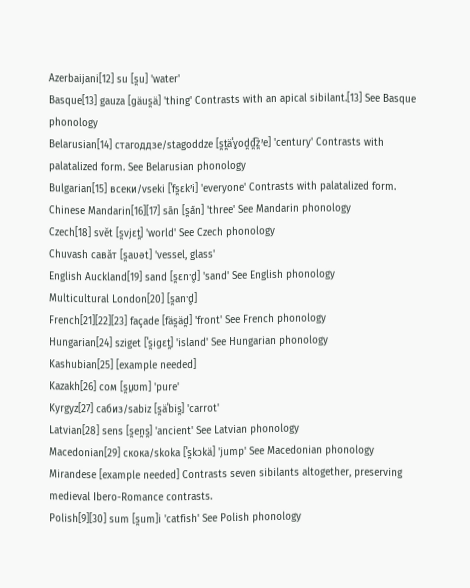Azerbaijani[12] su [s̪u] 'water'
Basque[13] gauza [ɡäus̪ä] 'thing' Contrasts with an apical sibilant.[13] See Basque phonology
Belarusian[14] стагоддзе/stagoddze [s̪t̪äˈɣod̪d̪͡z̪ʲe] 'century' Contrasts with palatalized form. See Belarusian phonology
Bulgarian[15] всеки/vseki [ˈfs̪ɛkʲi] 'everyone' Contrasts with palatalized form.
Chinese Mandarin[16][17] sān [s̪a̋n] 'three' See Mandarin phonology
Czech[18] svět [s̪vjɛt̪] 'world' See Czech phonology
Chuvash савăт [s̪aʋət] 'vessel, glass'
English Auckland[19] sand [s̪ɛnˑd̥] 'sand' See English phonology
Multicultural London[20] [s̪anˑd̥]
French[21][22][23] façade [fäs̪äd̪] 'front' See French phonology
Hungarian[24] sziget [ˈs̪iɡɛt̪] 'island' See Hungarian phonology
Kashubian[25] [example needed]
Kazakh[26] сом [s̪u̯ʊm] 'pure'
Kyrgyz[27] сабиз/sabiz [s̪äˈbis̪] 'carrot'
Latvian[28] sens [s̪en̪s̪] 'ancient' See Latvian phonology
Macedonian[29] скока/skoka [ˈs̪kɔkä] 'jump' See Macedonian phonology
Mirandese [example needed] Contrasts seven sibilants altogether, preserving medieval Ibero-Romance contrasts.
Polish[9][30] sum [s̪um]i 'catfish' See Polish phonology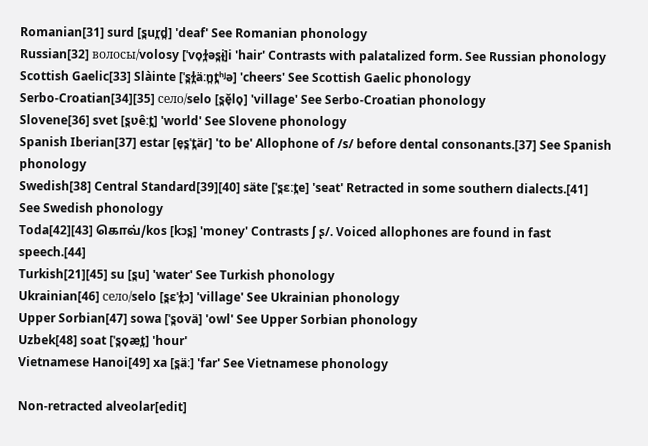Romanian[31] surd [s̪ur̪d̪] 'deaf' See Romanian phonology
Russian[32] волосы/volosy [ˈvo̞ɫ̪əs̪ɨ̞]i 'hair' Contrasts with palatalized form. See Russian phonology
Scottish Gaelic[33] Slàinte [ˈs̪ɫ̪äːn̪t̪ʰʲə] 'cheers' See Scottish Gaelic phonology
Serbo-Croatian[34][35] село/selo [s̪ĕ̞lo̞] 'village' See Serbo-Croatian phonology
Slovene[36] svet [s̪ʋêːt̪] 'world' See Slovene phonology
Spanish Iberian[37] estar [e̞s̪ˈt̪äɾ] 'to be' Allophone of /s/ before dental consonants.[37] See Spanish phonology
Swedish[38] Central Standard[39][40] säte [ˈs̪ɛːt̪e] 'seat' Retracted in some southern dialects.[41] See Swedish phonology
Toda[42][43] கொவ்/kos [kɔs̪] 'money' Contrasts ʃ ʂ/. Voiced allophones are found in fast speech.[44]
Turkish[21][45] su [s̪u] 'water' See Turkish phonology
Ukrainian[46] село/selo [s̪ɛˈɫ̪ɔ] 'village' See Ukrainian phonology
Upper Sorbian[47] sowa [ˈs̪ovä] 'owl' See Upper Sorbian phonology
Uzbek[48] soat [ˈs̪o̞æt̪] 'hour'
Vietnamese Hanoi[49] xa [s̪äː] 'far' See Vietnamese phonology

Non-retracted alveolar[edit]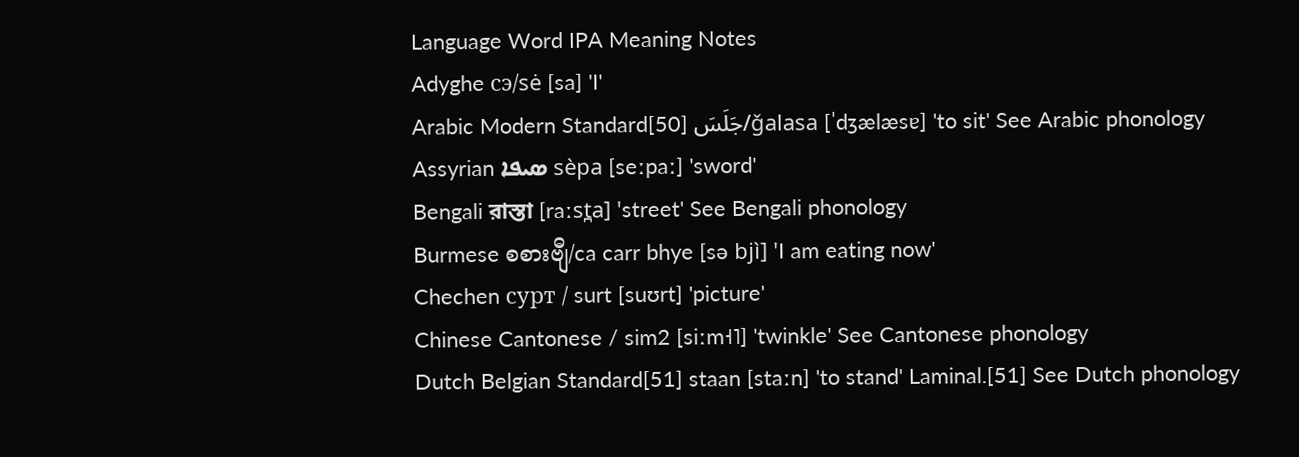Language Word IPA Meaning Notes
Adyghe сэ/sė [sa] 'I'
Arabic Modern Standard[50] جَلَسَ/ǧalasa [ˈdʒælæsɐ] 'to sit' See Arabic phonology
Assyrian ܣܝܦܐ sèpa [seːpaː] 'sword'
Bengali রাস্তা [raːst̪a] 'street' See Bengali phonology
Burmese စစားဗျီ/ca carr bhye [sə bjì] 'I am eating now'
Chechen сурт / surt [suʊrt] 'picture'
Chinese Cantonese / sim2 [siːm˧˥] 'twinkle' See Cantonese phonology
Dutch Belgian Standard[51] staan [staːn] 'to stand' Laminal.[51] See Dutch phonology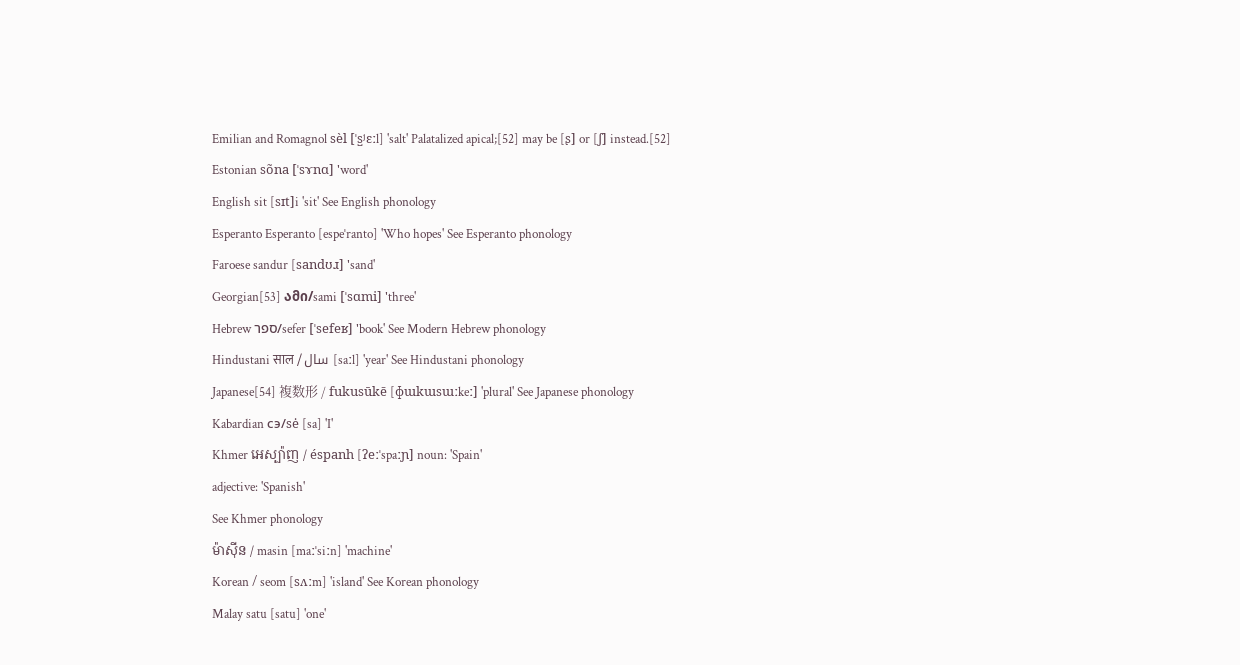Emilian and Romagnol sèl [ˈs̺ʲɛːl] 'salt' Palatalized apical;[52] may be [ʂ] or [ʃ] instead.[52]
Estonian sõna [ˈsɤnɑ] 'word'
English sit [sɪt]i 'sit' See English phonology
Esperanto Esperanto [espeˈranto] 'Who hopes' See Esperanto phonology
Faroese sandur [sandʊɹ] 'sand'
Georgian[53] ამი/sami [ˈsɑmi] 'three'
Hebrew ספר/sefer [ˈsefeʁ] 'book' See Modern Hebrew phonology
Hindustani साल / سال [saːl] 'year' See Hindustani phonology
Japanese[54] 複数形 / fukusūkē [ɸɯkɯsɯːkeː] 'plural' See Japanese phonology
Kabardian сэ/sė [sa] 'I'
Khmer អេស្ប៉ាញ / éspanh [ʔeːˈspaːɲ] noun: 'Spain'
adjective: 'Spanish'
See Khmer phonology
ម៉ាស៊ីន / masin [maːˈsiːn] 'machine'
Korean / seom [sʌːm] 'island' See Korean phonology
Malay satu [satu] 'one'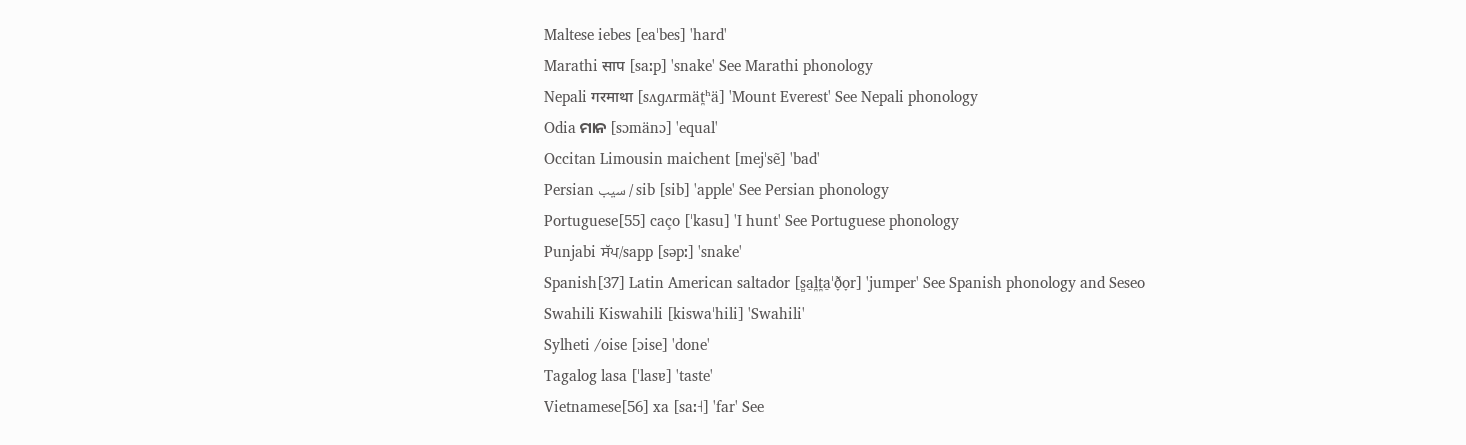Maltese iebes [eaˈbes] 'hard'
Marathi साप [saːp] 'snake' See Marathi phonology
Nepali गरमाथा [sʌɡʌrmät̪ʰä] 'Mount Everest' See Nepali phonology
Odia ମାନ [sɔmänɔ] 'equal'
Occitan Limousin maichent [mejˈsẽ] 'bad'
Persian سیب / sib [sib] 'apple' See Persian phonology
Portuguese[55] caço [ˈkasu] 'I hunt' See Portuguese phonology
Punjabi ਸੱਪ/sapp [səpː] 'snake'
Spanish[37] Latin American saltador [s̻a̠l̪t̪a̠ˈð̞o̞r] 'jumper' See Spanish phonology and Seseo
Swahili Kiswahili [kiswaˈhili] 'Swahili'
Sylheti /oise [ɔise] 'done'
Tagalog lasa [ˈlasɐ] 'taste'
Vietnamese[56] xa [saː˧] 'far' See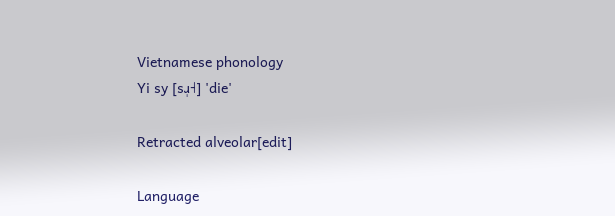Vietnamese phonology
Yi sy [sɹ̩˧] 'die'

Retracted alveolar[edit]

Language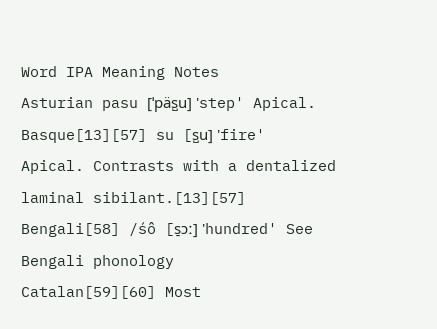Word IPA Meaning Notes
Asturian pasu [ˈpäs̺u] 'step' Apical.
Basque[13][57] su [s̺u] 'fire' Apical. Contrasts with a dentalized laminal sibilant.[13][57]
Bengali[58] /śô [s̠ɔː] 'hundred' See Bengali phonology
Catalan[59][60] Most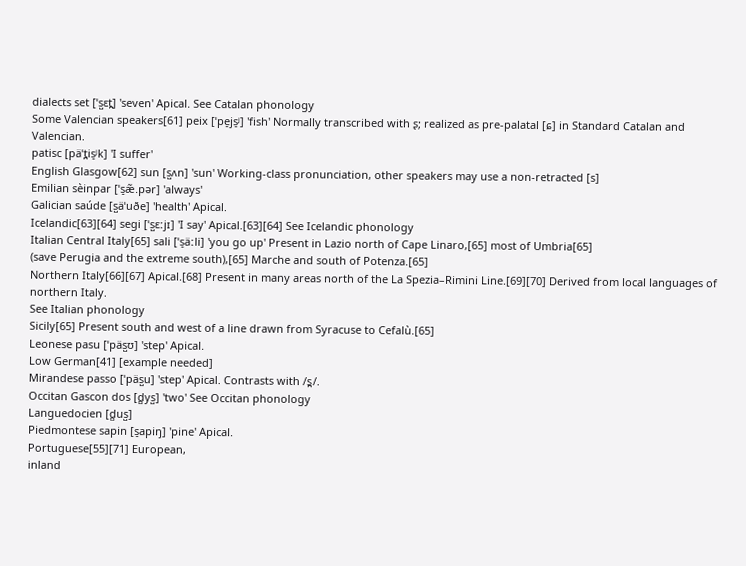dialects set [ˈs̺ɛt̪] 'seven' Apical. See Catalan phonology
Some Valencian speakers[61] peix [ˈpe̠js̠ʲ] 'fish' Normally transcribed with ʂ; realized as pre-palatal [ɕ] in Standard Catalan and Valencian.
patisc [päˈt̪is̠ʲk] 'I suffer'
English Glasgow[62] sun [s̺ʌn] 'sun' Working-class pronunciation, other speakers may use a non-retracted [s]
Emilian sèinpar [ˈs̠æ̃.pər] 'always'
Galician saúde [s̺äˈuðe] 'health' Apical.
Icelandic[63][64] segi [ˈs̺ɛːjɪ] 'I say' Apical.[63][64] See Icelandic phonology
Italian Central Italy[65] sali [ˈs̠äːli] 'you go up' Present in Lazio north of Cape Linaro,[65] most of Umbria[65]
(save Perugia and the extreme south),[65] Marche and south of Potenza.[65]
Northern Italy[66][67] Apical.[68] Present in many areas north of the La Spezia–Rimini Line.[69][70] Derived from local languages of northern Italy.
See Italian phonology
Sicily[65] Present south and west of a line drawn from Syracuse to Cefalù.[65]
Leonese pasu [ˈpäs̺ʊ] 'step' Apical.
Low German[41] [example needed]
Mirandese passo [ˈpäs̺u] 'step' Apical. Contrasts with /s̪/.
Occitan Gascon dos [d̻ys̺] 'two' See Occitan phonology
Languedocien [d̻us̺]
Piedmontese sapin [s̠apiŋ] 'pine' Apical.
Portuguese[55][71] European,
inland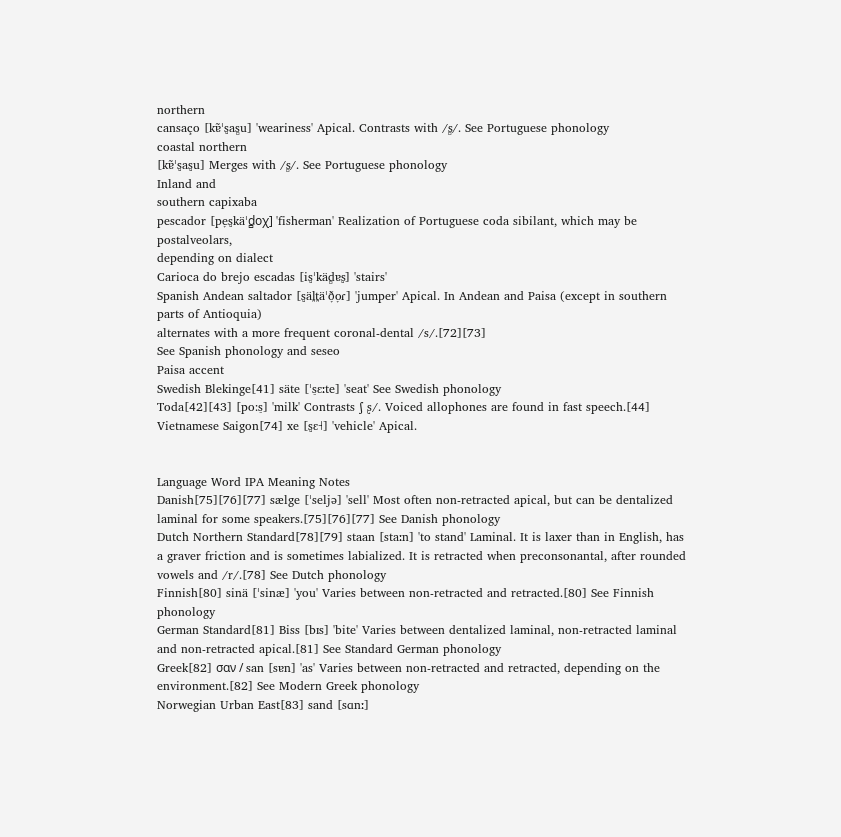northern
cansaço [kɐ̃ˈs̺as̻u] 'weariness' Apical. Contrasts with /s̻/. See Portuguese phonology
coastal northern
[kɐ̃ˈs̺as̺u] Merges with /s̻/. See Portuguese phonology
Inland and
southern capixaba
pescador [pe̞s̺käˈd̻oχ] 'fisherman' Realization of Portuguese coda sibilant, which may be postalveolars,
depending on dialect
Carioca do brejo escadas [is̺ˈkäd̻ɐs̺] 'stairs'
Spanish Andean saltador [s̺äl̪t̪äˈð̞o̞ɾ] 'jumper' Apical. In Andean and Paisa (except in southern parts of Antioquia)
alternates with a more frequent coronal-dental /s/.[72][73]
See Spanish phonology and seseo
Paisa accent
Swedish Blekinge[41] säte [ˈs̠ɛːte] 'seat' See Swedish phonology
Toda[42][43] [po:s̠] 'milk' Contrasts ʃ ʂ/. Voiced allophones are found in fast speech.[44]
Vietnamese Saigon[74] xe [s̺ɛ˧] 'vehicle' Apical.


Language Word IPA Meaning Notes
Danish[75][76][77] sælge [ˈseljə] 'sell' Most often non-retracted apical, but can be dentalized laminal for some speakers.[75][76][77] See Danish phonology
Dutch Northern Standard[78][79] staan [staːn] 'to stand' Laminal. It is laxer than in English, has a graver friction and is sometimes labialized. It is retracted when preconsonantal, after rounded vowels and /r/.[78] See Dutch phonology
Finnish[80] sinä [ˈsinæ] 'you' Varies between non-retracted and retracted.[80] See Finnish phonology
German Standard[81] Biss [bɪs] 'bite' Varies between dentalized laminal, non-retracted laminal and non-retracted apical.[81] See Standard German phonology
Greek[82] σαν / san [sɐn] 'as' Varies between non-retracted and retracted, depending on the environment.[82] See Modern Greek phonology
Norwegian Urban East[83] sand [sɑnː]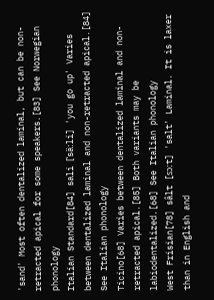'sand' Most often dentalized laminal, but can be non-retracted apical for some speakers.[83] See Norwegian phonology
Italian Standard[84] sali [ˈsäːli] 'you go up' Varies between dentalized laminal and non-retracted apical.[84] See Italian phonology
Ticino[68] Varies between dentalized laminal and non-retracted apical.[85] Both variants may be labiodentalized.[68] See Italian phonology
West Frisian[78] sâlt [sɔːt] 'salt' Laminal. It is laxer than in English and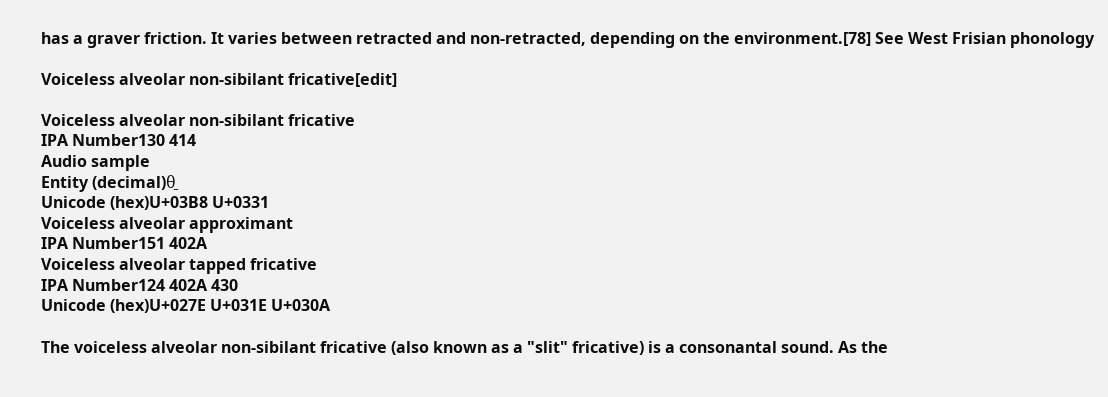has a graver friction. It varies between retracted and non-retracted, depending on the environment.[78] See West Frisian phonology

Voiceless alveolar non-sibilant fricative[edit]

Voiceless alveolar non-sibilant fricative
IPA Number130 414
Audio sample
Entity (decimal)θ̱
Unicode (hex)U+03B8 U+0331
Voiceless alveolar approximant
IPA Number151 402A
Voiceless alveolar tapped fricative
IPA Number124 402A 430
Unicode (hex)U+027E U+031E U+030A

The voiceless alveolar non-sibilant fricative (also known as a "slit" fricative) is a consonantal sound. As the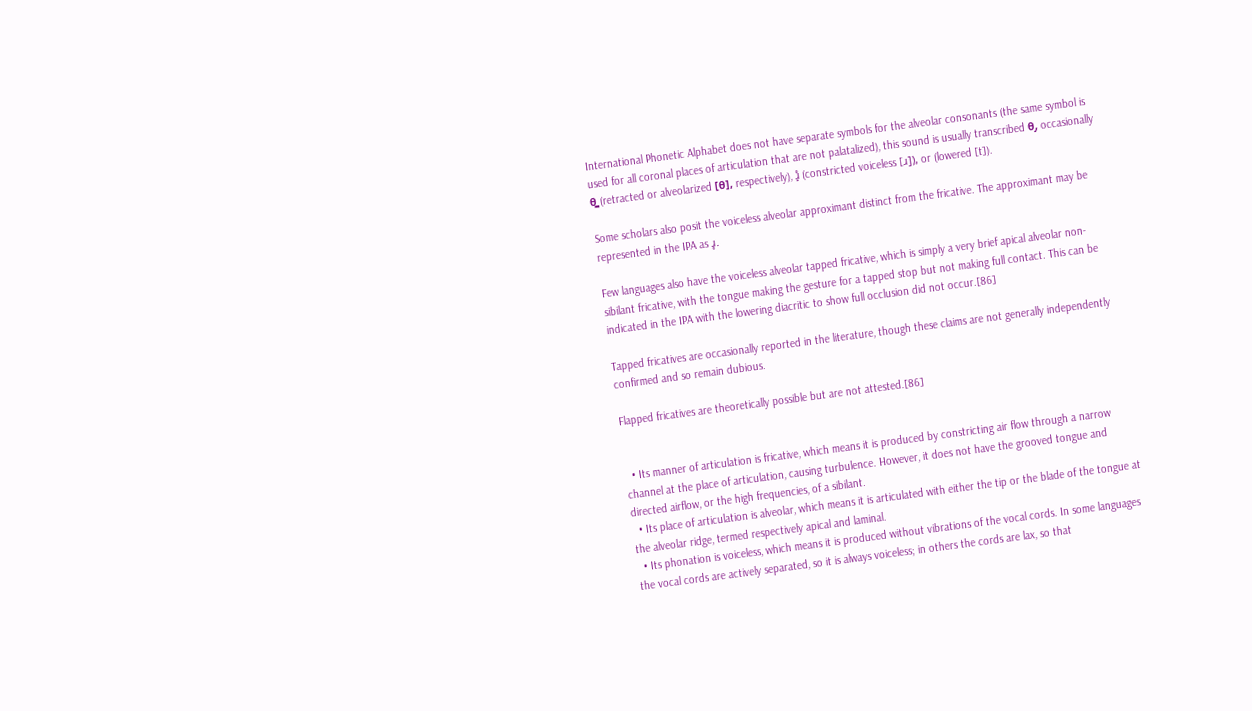International Phonetic Alphabet does not have separate symbols for the alveolar consonants (the same symbol is used for all coronal places of articulation that are not palatalized), this sound is usually transcribed θ̠, occasionally θ͇ (retracted or alveolarized [θ], respectively), ɹ̝̊ (constricted voiceless [ɹ]), or (lowered [t]).

Some scholars also posit the voiceless alveolar approximant distinct from the fricative. The approximant may be represented in the IPA as ɹ̥.

Few languages also have the voiceless alveolar tapped fricative, which is simply a very brief apical alveolar non-sibilant fricative, with the tongue making the gesture for a tapped stop but not making full contact. This can be indicated in the IPA with the lowering diacritic to show full occlusion did not occur.[86]

Tapped fricatives are occasionally reported in the literature, though these claims are not generally independently confirmed and so remain dubious.

Flapped fricatives are theoretically possible but are not attested.[86]


  • Its manner of articulation is fricative, which means it is produced by constricting air flow through a narrow channel at the place of articulation, causing turbulence. However, it does not have the grooved tongue and directed airflow, or the high frequencies, of a sibilant.
  • Its place of articulation is alveolar, which means it is articulated with either the tip or the blade of the tongue at the alveolar ridge, termed respectively apical and laminal.
  • Its phonation is voiceless, which means it is produced without vibrations of the vocal cords. In some languages the vocal cords are actively separated, so it is always voiceless; in others the cords are lax, so that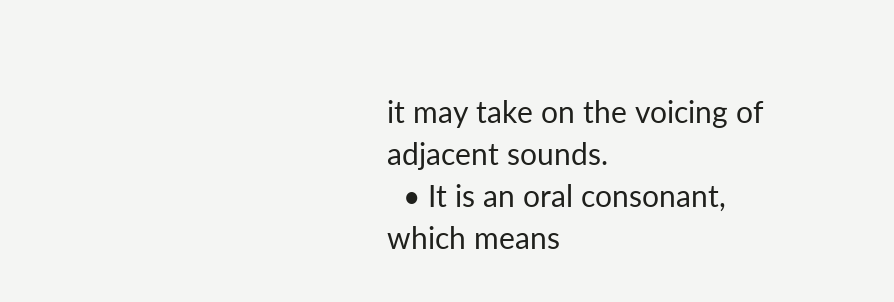it may take on the voicing of adjacent sounds.
  • It is an oral consonant, which means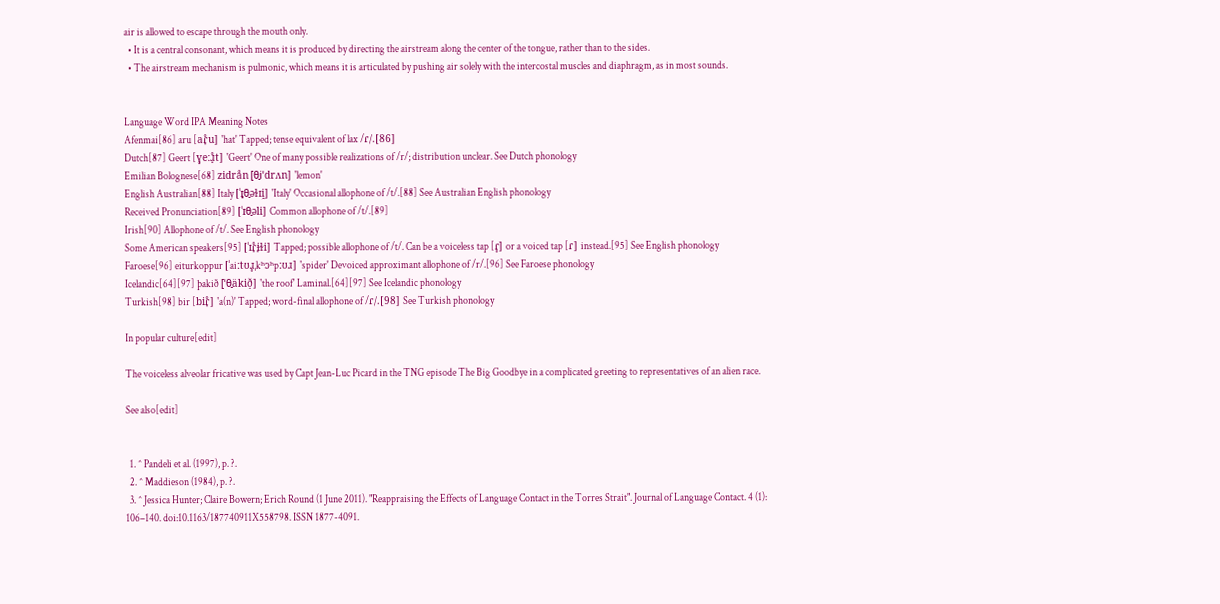air is allowed to escape through the mouth only.
  • It is a central consonant, which means it is produced by directing the airstream along the center of the tongue, rather than to the sides.
  • The airstream mechanism is pulmonic, which means it is articulated by pushing air solely with the intercostal muscles and diaphragm, as in most sounds.


Language Word IPA Meaning Notes
Afenmai[86] aru [aɾ̞̊u] 'hat' Tapped; tense equivalent of lax /ɾ/.[86]
Dutch[87] Geert [ɣeːɹ̝̊t] 'Geert' One of many possible realizations of /r/; distribution unclear. See Dutch phonology
Emilian Bolognese[68] zidrån [θ̠iˈdrʌn] 'lemon'
English Australian[88] Italy [ˈɪ̟θ̠əɫɪi̯] 'Italy' Occasional allophone of /t/.[88] See Australian English phonology
Received Pronunciation[89] [ˈɪθ̠əli] Common allophone of /t/.[89]
Irish[90] Allophone of /t/. See English phonology
Some American speakers[95] [ˈɪɾ̞̊ɨ̞ɫi] Tapped; possible allophone of /t/. Can be a voiceless tap [ɾ̥] or a voiced tap [ɾ] instead.[95] See English phonology
Faroese[96] eiturkoppur [ˈaiːtʊɹ̥ˌkʰɔʰpːʊɹ] 'spider' Devoiced approximant allophone of /r/.[96] See Faroese phonology
Icelandic[64][97] þakið [ˈθ̠äkið̠] 'the roof' Laminal.[64][97] See Icelandic phonology
Turkish[98] bir [biɾ̞̊] 'a(n)' Tapped; word-final allophone of /ɾ/.[98] See Turkish phonology

In popular culture[edit]

The voiceless alveolar fricative was used by Capt Jean-Luc Picard in the TNG episode The Big Goodbye in a complicated greeting to representatives of an alien race.

See also[edit]


  1. ^ Pandeli et al. (1997), p. ?.
  2. ^ Maddieson (1984), p. ?.
  3. ^ Jessica Hunter; Claire Bowern; Erich Round (1 June 2011). "Reappraising the Effects of Language Contact in the Torres Strait". Journal of Language Contact. 4 (1): 106–140. doi:10.1163/187740911X558798. ISSN 1877-4091.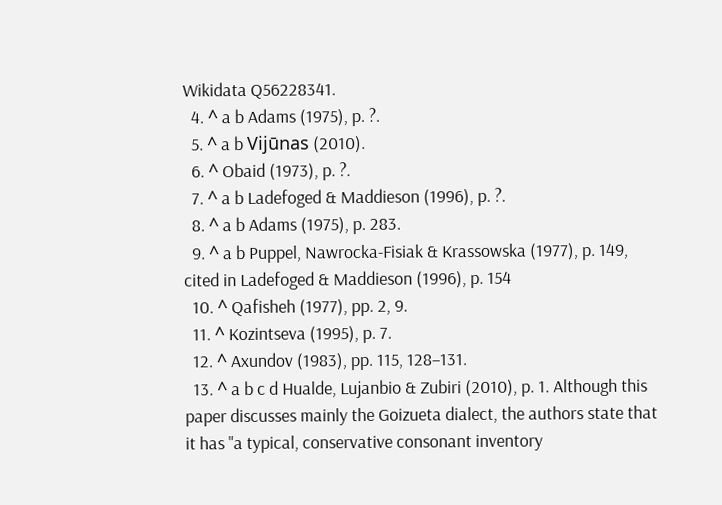Wikidata Q56228341.
  4. ^ a b Adams (1975), p. ?.
  5. ^ a b Vijūnas (2010).
  6. ^ Obaid (1973), p. ?.
  7. ^ a b Ladefoged & Maddieson (1996), p. ?.
  8. ^ a b Adams (1975), p. 283.
  9. ^ a b Puppel, Nawrocka-Fisiak & Krassowska (1977), p. 149, cited in Ladefoged & Maddieson (1996), p. 154
  10. ^ Qafisheh (1977), pp. 2, 9.
  11. ^ Kozintseva (1995), p. 7.
  12. ^ Axundov (1983), pp. 115, 128–131.
  13. ^ a b c d Hualde, Lujanbio & Zubiri (2010), p. 1. Although this paper discusses mainly the Goizueta dialect, the authors state that it has "a typical, conservative consonant inventory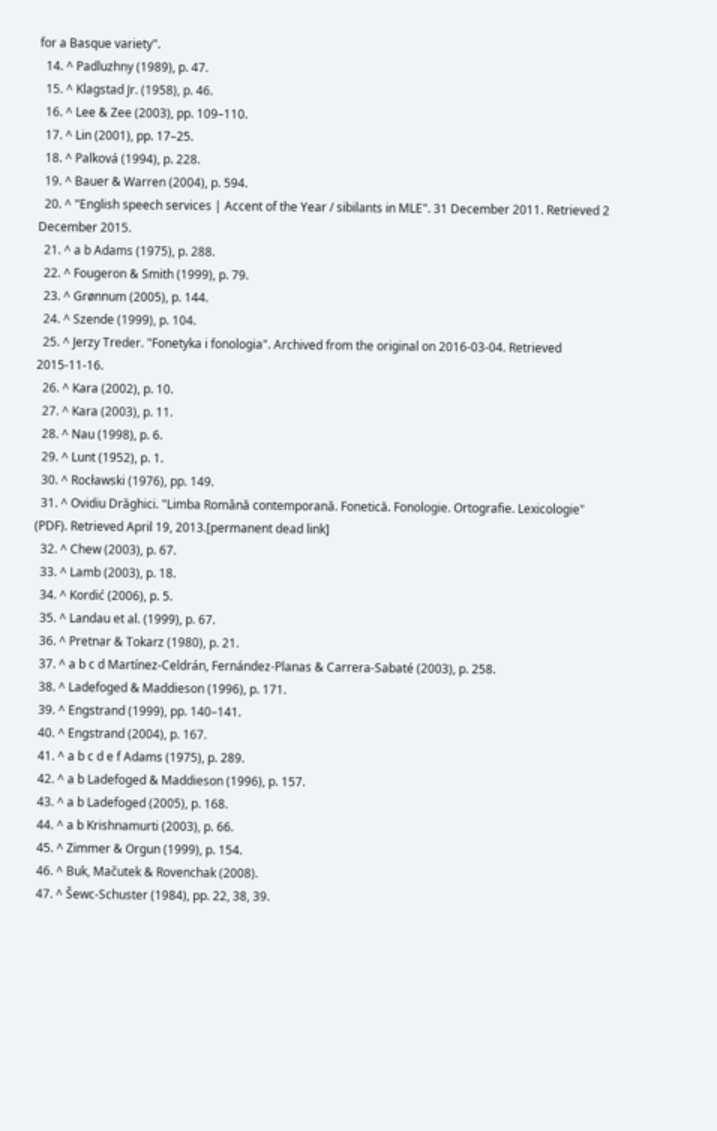for a Basque variety".
  14. ^ Padluzhny (1989), p. 47.
  15. ^ Klagstad Jr. (1958), p. 46.
  16. ^ Lee & Zee (2003), pp. 109–110.
  17. ^ Lin (2001), pp. 17–25.
  18. ^ Palková (1994), p. 228.
  19. ^ Bauer & Warren (2004), p. 594.
  20. ^ "English speech services | Accent of the Year / sibilants in MLE". 31 December 2011. Retrieved 2 December 2015.
  21. ^ a b Adams (1975), p. 288.
  22. ^ Fougeron & Smith (1999), p. 79.
  23. ^ Grønnum (2005), p. 144.
  24. ^ Szende (1999), p. 104.
  25. ^ Jerzy Treder. "Fonetyka i fonologia". Archived from the original on 2016-03-04. Retrieved 2015-11-16.
  26. ^ Kara (2002), p. 10.
  27. ^ Kara (2003), p. 11.
  28. ^ Nau (1998), p. 6.
  29. ^ Lunt (1952), p. 1.
  30. ^ Rocławski (1976), pp. 149.
  31. ^ Ovidiu Drăghici. "Limba Română contemporană. Fonetică. Fonologie. Ortografie. Lexicologie" (PDF). Retrieved April 19, 2013.[permanent dead link]
  32. ^ Chew (2003), p. 67.
  33. ^ Lamb (2003), p. 18.
  34. ^ Kordić (2006), p. 5.
  35. ^ Landau et al. (1999), p. 67.
  36. ^ Pretnar & Tokarz (1980), p. 21.
  37. ^ a b c d Martínez-Celdrán, Fernández-Planas & Carrera-Sabaté (2003), p. 258.
  38. ^ Ladefoged & Maddieson (1996), p. 171.
  39. ^ Engstrand (1999), pp. 140–141.
  40. ^ Engstrand (2004), p. 167.
  41. ^ a b c d e f Adams (1975), p. 289.
  42. ^ a b Ladefoged & Maddieson (1996), p. 157.
  43. ^ a b Ladefoged (2005), p. 168.
  44. ^ a b Krishnamurti (2003), p. 66.
  45. ^ Zimmer & Orgun (1999), p. 154.
  46. ^ Buk, Mačutek & Rovenchak (2008).
  47. ^ Šewc-Schuster (1984), pp. 22, 38, 39.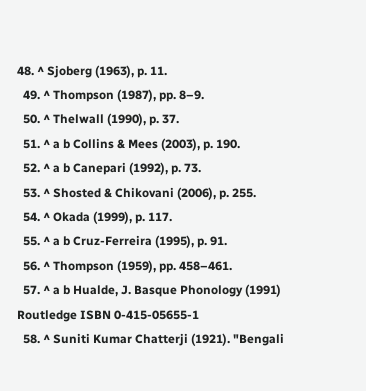48. ^ Sjoberg (1963), p. 11.
  49. ^ Thompson (1987), pp. 8–9.
  50. ^ Thelwall (1990), p. 37.
  51. ^ a b Collins & Mees (2003), p. 190.
  52. ^ a b Canepari (1992), p. 73.
  53. ^ Shosted & Chikovani (2006), p. 255.
  54. ^ Okada (1999), p. 117.
  55. ^ a b Cruz-Ferreira (1995), p. 91.
  56. ^ Thompson (1959), pp. 458–461.
  57. ^ a b Hualde, J. Basque Phonology (1991) Routledge ISBN 0-415-05655-1
  58. ^ Suniti Kumar Chatterji (1921). "Bengali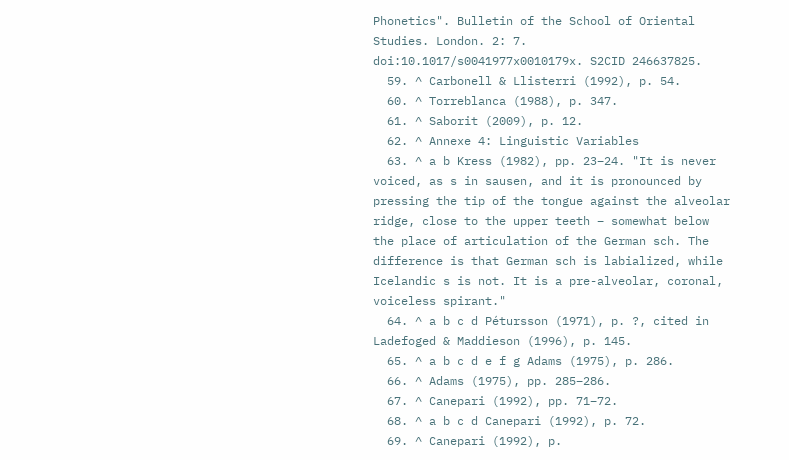Phonetics". Bulletin of the School of Oriental Studies. London. 2: 7. doi:10.1017/s0041977x0010179x. S2CID 246637825.
  59. ^ Carbonell & Llisterri (1992), p. 54.
  60. ^ Torreblanca (1988), p. 347.
  61. ^ Saborit (2009), p. 12.
  62. ^ Annexe 4: Linguistic Variables
  63. ^ a b Kress (1982), pp. 23–24. "It is never voiced, as s in sausen, and it is pronounced by pressing the tip of the tongue against the alveolar ridge, close to the upper teeth – somewhat below the place of articulation of the German sch. The difference is that German sch is labialized, while Icelandic s is not. It is a pre-alveolar, coronal, voiceless spirant."
  64. ^ a b c d Pétursson (1971), p. ?, cited in Ladefoged & Maddieson (1996), p. 145.
  65. ^ a b c d e f g Adams (1975), p. 286.
  66. ^ Adams (1975), pp. 285–286.
  67. ^ Canepari (1992), pp. 71–72.
  68. ^ a b c d Canepari (1992), p. 72.
  69. ^ Canepari (1992), p.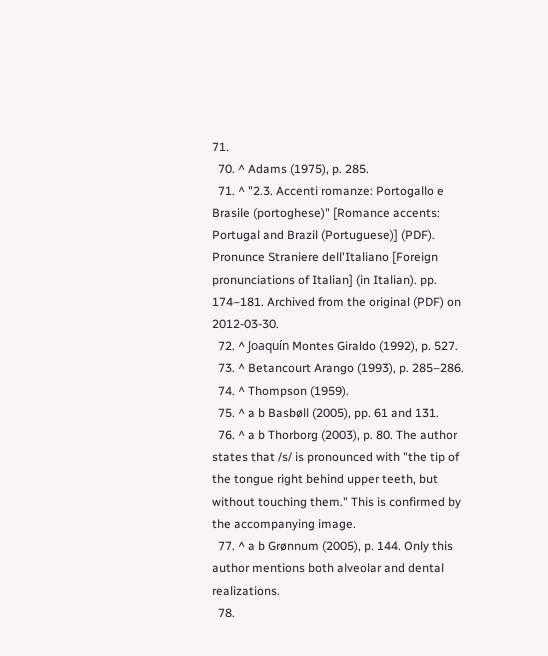71.
  70. ^ Adams (1975), p. 285.
  71. ^ "2.3. Accenti romanze: Portogallo e Brasile (portoghese)" [Romance accents: Portugal and Brazil (Portuguese)] (PDF). Pronunce Straniere dell'Italiano [Foreign pronunciations of Italian] (in Italian). pp. 174–181. Archived from the original (PDF) on 2012-03-30.
  72. ^ Joaquín Montes Giraldo (1992), p. 527.
  73. ^ Betancourt Arango (1993), p. 285–286.
  74. ^ Thompson (1959).
  75. ^ a b Basbøll (2005), pp. 61 and 131.
  76. ^ a b Thorborg (2003), p. 80. The author states that /s/ is pronounced with "the tip of the tongue right behind upper teeth, but without touching them." This is confirmed by the accompanying image.
  77. ^ a b Grønnum (2005), p. 144. Only this author mentions both alveolar and dental realizations.
  78.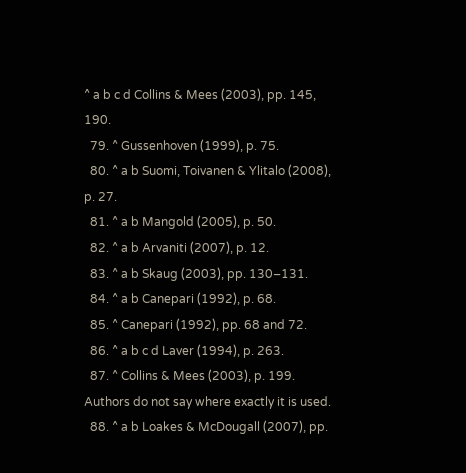^ a b c d Collins & Mees (2003), pp. 145, 190.
  79. ^ Gussenhoven (1999), p. 75.
  80. ^ a b Suomi, Toivanen & Ylitalo (2008), p. 27.
  81. ^ a b Mangold (2005), p. 50.
  82. ^ a b Arvaniti (2007), p. 12.
  83. ^ a b Skaug (2003), pp. 130–131.
  84. ^ a b Canepari (1992), p. 68.
  85. ^ Canepari (1992), pp. 68 and 72.
  86. ^ a b c d Laver (1994), p. 263.
  87. ^ Collins & Mees (2003), p. 199. Authors do not say where exactly it is used.
  88. ^ a b Loakes & McDougall (2007), pp.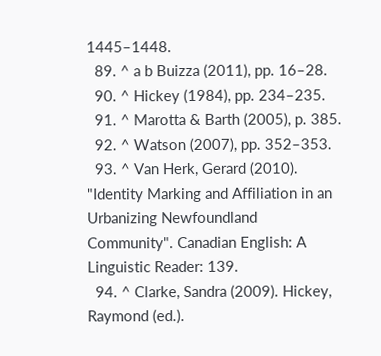1445–1448.
  89. ^ a b Buizza (2011), pp. 16–28.
  90. ^ Hickey (1984), pp. 234–235.
  91. ^ Marotta & Barth (2005), p. 385.
  92. ^ Watson (2007), pp. 352–353.
  93. ^ Van Herk, Gerard (2010). "Identity Marking and Affiliation in an Urbanizing Newfoundland Community". Canadian English: A Linguistic Reader: 139.
  94. ^ Clarke, Sandra (2009). Hickey, Raymond (ed.).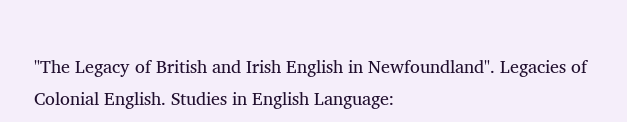"The Legacy of British and Irish English in Newfoundland". Legacies of Colonial English. Studies in English Language: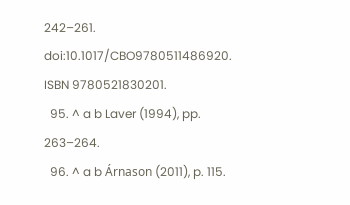242–261. doi:10.1017/CBO9780511486920. ISBN 9780521830201.
  95. ^ a b Laver (1994), pp. 263–264.
  96. ^ a b Árnason (2011), p. 115.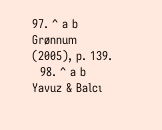97. ^ a b Grønnum (2005), p. 139.
  98. ^ a b Yavuz & Balcı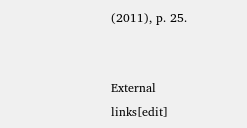(2011), p. 25.


External links[edit]